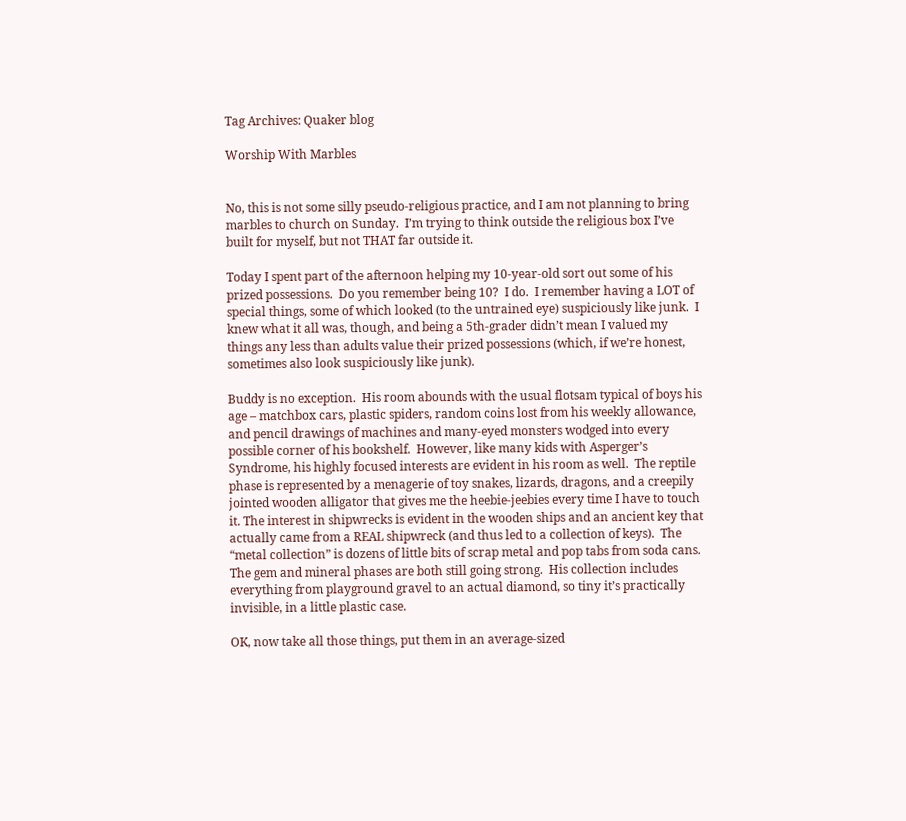Tag Archives: Quaker blog

Worship With Marbles


No, this is not some silly pseudo-religious practice, and I am not planning to bring marbles to church on Sunday.  I’m trying to think outside the religious box I’ve built for myself, but not THAT far outside it.

Today I spent part of the afternoon helping my 10-year-old sort out some of his prized possessions.  Do you remember being 10?  I do.  I remember having a LOT of special things, some of which looked (to the untrained eye) suspiciously like junk.  I knew what it all was, though, and being a 5th-grader didn’t mean I valued my things any less than adults value their prized possessions (which, if we’re honest, sometimes also look suspiciously like junk).

Buddy is no exception.  His room abounds with the usual flotsam typical of boys his age – matchbox cars, plastic spiders, random coins lost from his weekly allowance, and pencil drawings of machines and many-eyed monsters wodged into every possible corner of his bookshelf.  However, like many kids with Asperger’s Syndrome, his highly focused interests are evident in his room as well.  The reptile phase is represented by a menagerie of toy snakes, lizards, dragons, and a creepily jointed wooden alligator that gives me the heebie-jeebies every time I have to touch it. The interest in shipwrecks is evident in the wooden ships and an ancient key that actually came from a REAL shipwreck (and thus led to a collection of keys).  The “metal collection” is dozens of little bits of scrap metal and pop tabs from soda cans.  The gem and mineral phases are both still going strong.  His collection includes everything from playground gravel to an actual diamond, so tiny it’s practically invisible, in a little plastic case.

OK, now take all those things, put them in an average-sized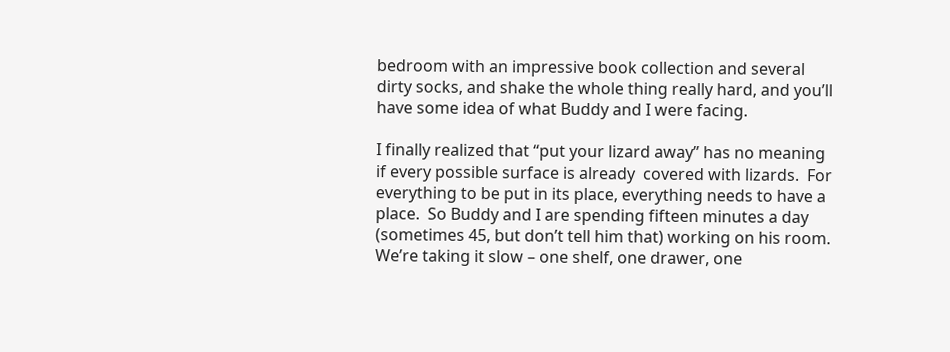bedroom with an impressive book collection and several dirty socks, and shake the whole thing really hard, and you’ll have some idea of what Buddy and I were facing.

I finally realized that “put your lizard away” has no meaning if every possible surface is already  covered with lizards.  For everything to be put in its place, everything needs to have a place.  So Buddy and I are spending fifteen minutes a day (sometimes 45, but don’t tell him that) working on his room.  We’re taking it slow – one shelf, one drawer, one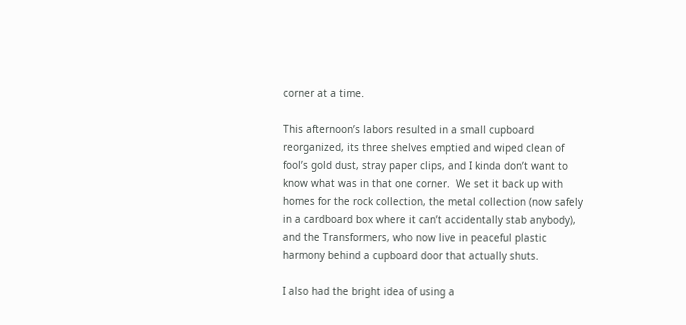corner at a time.

This afternoon’s labors resulted in a small cupboard reorganized, its three shelves emptied and wiped clean of fool’s gold dust, stray paper clips, and I kinda don’t want to know what was in that one corner.  We set it back up with homes for the rock collection, the metal collection (now safely in a cardboard box where it can’t accidentally stab anybody), and the Transformers, who now live in peaceful plastic harmony behind a cupboard door that actually shuts.

I also had the bright idea of using a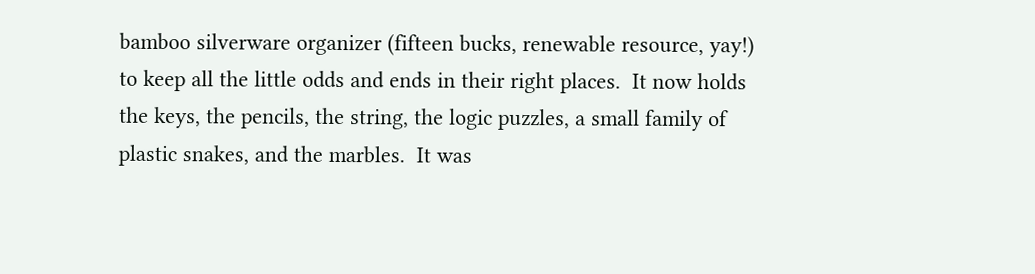bamboo silverware organizer (fifteen bucks, renewable resource, yay!) to keep all the little odds and ends in their right places.  It now holds the keys, the pencils, the string, the logic puzzles, a small family of plastic snakes, and the marbles.  It was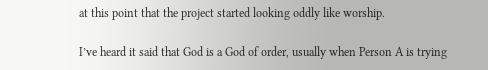at this point that the project started looking oddly like worship.

I’ve heard it said that God is a God of order, usually when Person A is trying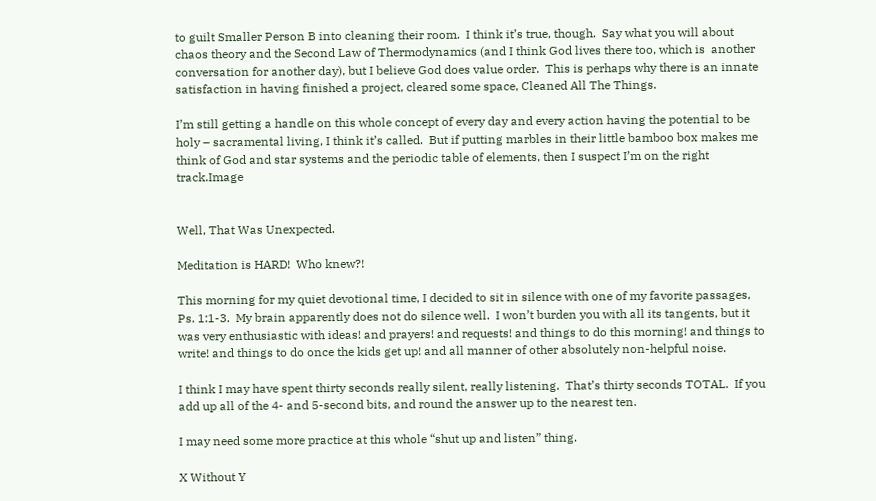to guilt Smaller Person B into cleaning their room.  I think it’s true, though.  Say what you will about chaos theory and the Second Law of Thermodynamics (and I think God lives there too, which is  another conversation for another day), but I believe God does value order.  This is perhaps why there is an innate satisfaction in having finished a project, cleared some space, Cleaned All The Things.

I’m still getting a handle on this whole concept of every day and every action having the potential to be holy – sacramental living, I think it’s called.  But if putting marbles in their little bamboo box makes me think of God and star systems and the periodic table of elements, then I suspect I’m on the right track.Image


Well, That Was Unexpected.

Meditation is HARD!  Who knew?!

This morning for my quiet devotional time, I decided to sit in silence with one of my favorite passages, Ps. 1:1-3.  My brain apparently does not do silence well.  I won’t burden you with all its tangents, but it was very enthusiastic with ideas! and prayers! and requests! and things to do this morning! and things to write! and things to do once the kids get up! and all manner of other absolutely non-helpful noise.

I think I may have spent thirty seconds really silent, really listening.  That’s thirty seconds TOTAL.  If you add up all of the 4- and 5-second bits, and round the answer up to the nearest ten.

I may need some more practice at this whole “shut up and listen” thing.

X Without Y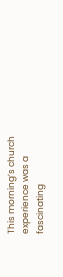This morning’s church experience was a fascinating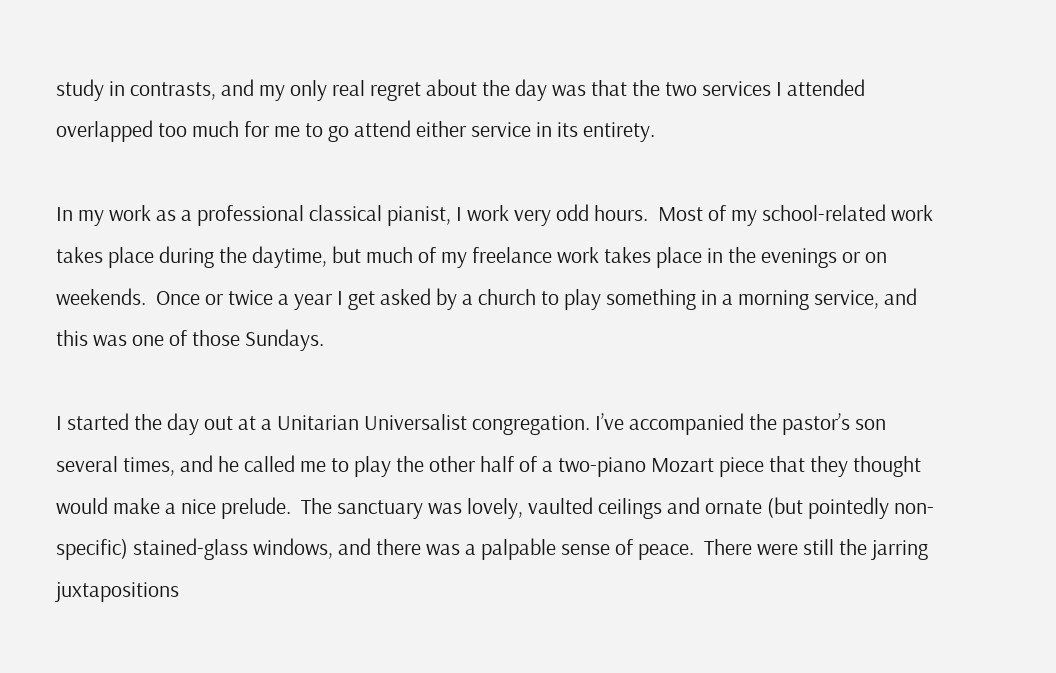study in contrasts, and my only real regret about the day was that the two services I attended overlapped too much for me to go attend either service in its entirety.

In my work as a professional classical pianist, I work very odd hours.  Most of my school-related work takes place during the daytime, but much of my freelance work takes place in the evenings or on weekends.  Once or twice a year I get asked by a church to play something in a morning service, and this was one of those Sundays.

I started the day out at a Unitarian Universalist congregation. I’ve accompanied the pastor’s son several times, and he called me to play the other half of a two-piano Mozart piece that they thought would make a nice prelude.  The sanctuary was lovely, vaulted ceilings and ornate (but pointedly non-specific) stained-glass windows, and there was a palpable sense of peace.  There were still the jarring juxtapositions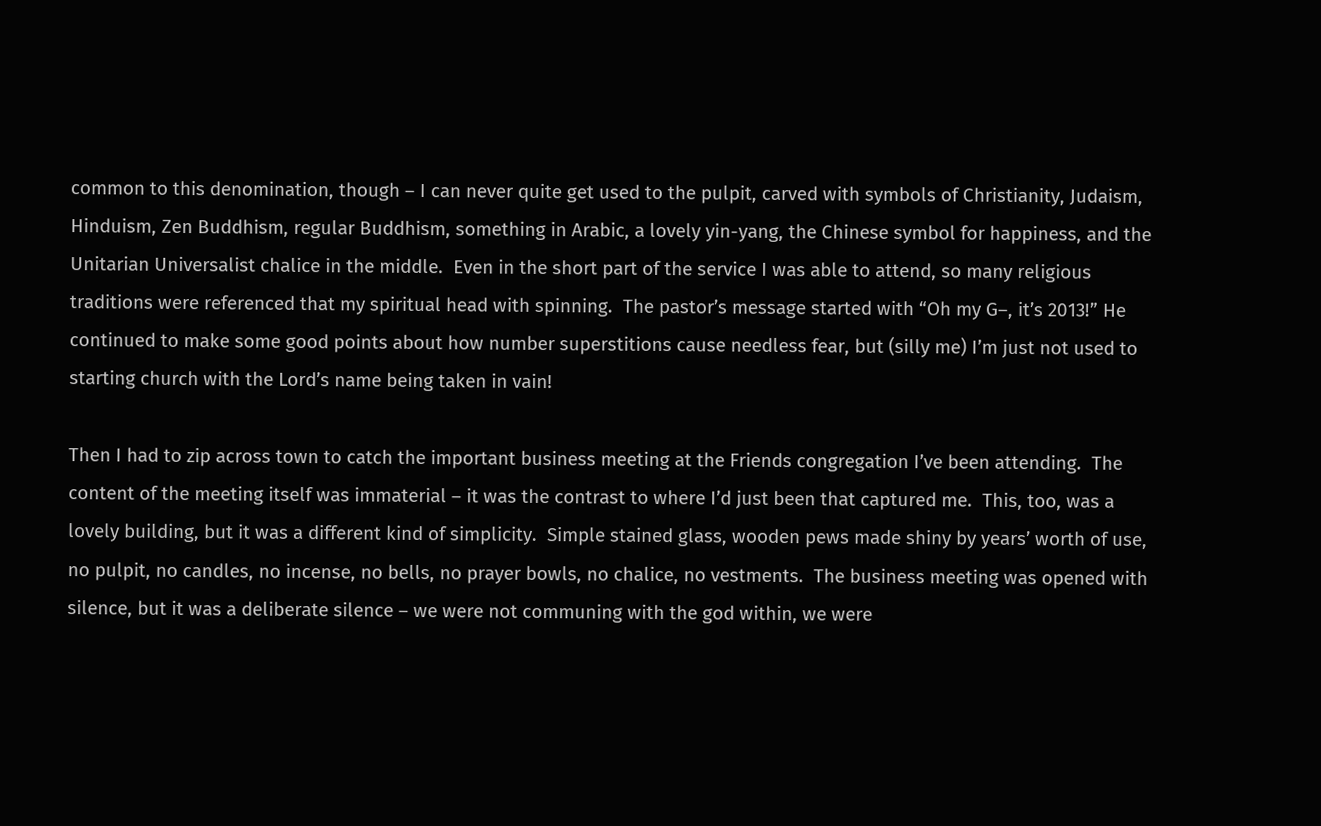common to this denomination, though – I can never quite get used to the pulpit, carved with symbols of Christianity, Judaism, Hinduism, Zen Buddhism, regular Buddhism, something in Arabic, a lovely yin-yang, the Chinese symbol for happiness, and the Unitarian Universalist chalice in the middle.  Even in the short part of the service I was able to attend, so many religious traditions were referenced that my spiritual head with spinning.  The pastor’s message started with “Oh my G–, it’s 2013!” He continued to make some good points about how number superstitions cause needless fear, but (silly me) I’m just not used to starting church with the Lord’s name being taken in vain!

Then I had to zip across town to catch the important business meeting at the Friends congregation I’ve been attending.  The content of the meeting itself was immaterial – it was the contrast to where I’d just been that captured me.  This, too, was a lovely building, but it was a different kind of simplicity.  Simple stained glass, wooden pews made shiny by years’ worth of use, no pulpit, no candles, no incense, no bells, no prayer bowls, no chalice, no vestments.  The business meeting was opened with silence, but it was a deliberate silence – we were not communing with the god within, we were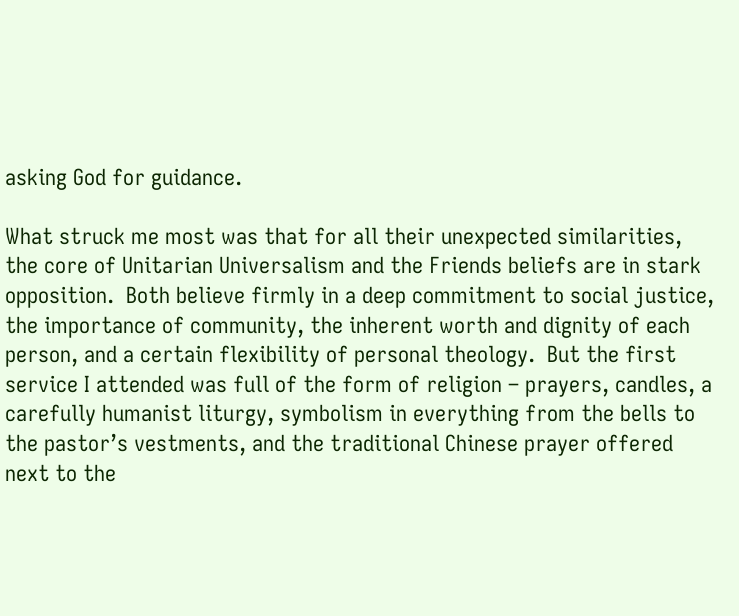asking God for guidance.

What struck me most was that for all their unexpected similarities, the core of Unitarian Universalism and the Friends beliefs are in stark opposition.  Both believe firmly in a deep commitment to social justice, the importance of community, the inherent worth and dignity of each person, and a certain flexibility of personal theology.  But the first service I attended was full of the form of religion – prayers, candles, a carefully humanist liturgy, symbolism in everything from the bells to the pastor’s vestments, and the traditional Chinese prayer offered next to the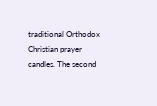traditional Orthodox Christian prayer candles. The second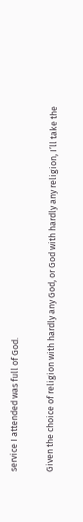service I attended was full of God.

Given the choice of religion with hardly any God, or God with hardly any religion, I’ll take the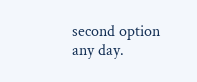second option any day.